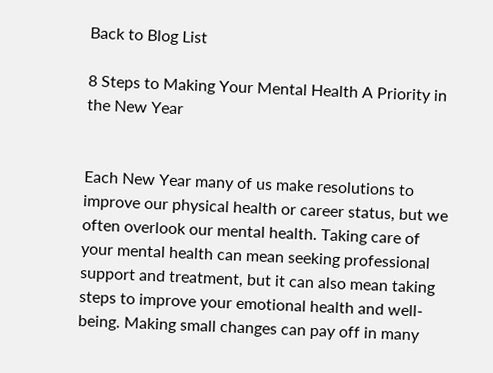Back to Blog List

8 Steps to Making Your Mental Health A Priority in the New Year


Each New Year many of us make resolutions to improve our physical health or career status, but we often overlook our mental health. Taking care of your mental health can mean seeking professional support and treatment, but it can also mean taking steps to improve your emotional health and well-being. Making small changes can pay off in many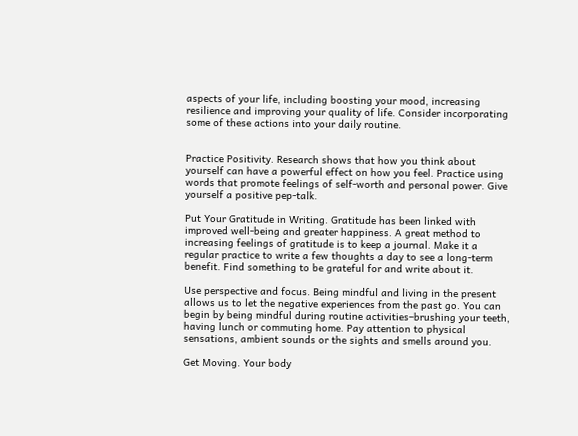aspects of your life, including boosting your mood, increasing resilience and improving your quality of life. Consider incorporating some of these actions into your daily routine.


Practice Positivity. Research shows that how you think about yourself can have a powerful effect on how you feel. Practice using words that promote feelings of self-worth and personal power. Give yourself a positive pep-talk.

Put Your Gratitude in Writing. Gratitude has been linked with improved well-being and greater happiness. A great method to increasing feelings of gratitude is to keep a journal. Make it a regular practice to write a few thoughts a day to see a long-term benefit. Find something to be grateful for and write about it.

Use perspective and focus. Being mindful and living in the present allows us to let the negative experiences from the past go. You can begin by being mindful during routine activities–brushing your teeth, having lunch or commuting home. Pay attention to physical sensations, ambient sounds or the sights and smells around you.

Get Moving. Your body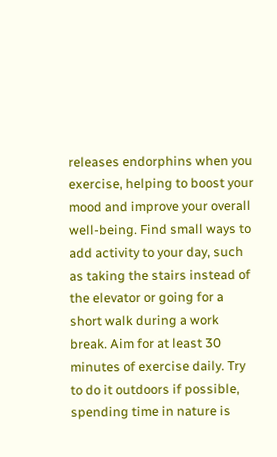releases endorphins when you exercise, helping to boost your mood and improve your overall well-being. Find small ways to add activity to your day, such as taking the stairs instead of the elevator or going for a short walk during a work break. Aim for at least 30 minutes of exercise daily. Try to do it outdoors if possible, spending time in nature is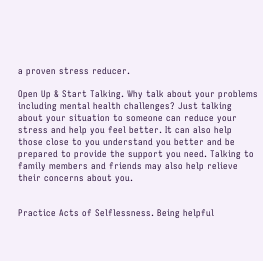a proven stress reducer.

Open Up & Start Talking. Why talk about your problems including mental health challenges? Just talking about your situation to someone can reduce your stress and help you feel better. It can also help those close to you understand you better and be prepared to provide the support you need. Talking to family members and friends may also help relieve their concerns about you.


Practice Acts of Selflessness. Being helpful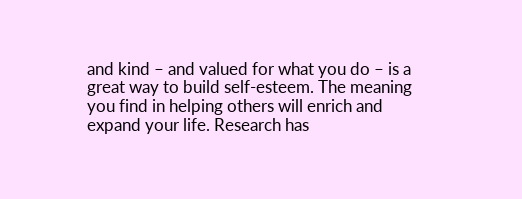and kind – and valued for what you do – is a great way to build self-esteem. The meaning you find in helping others will enrich and expand your life. Research has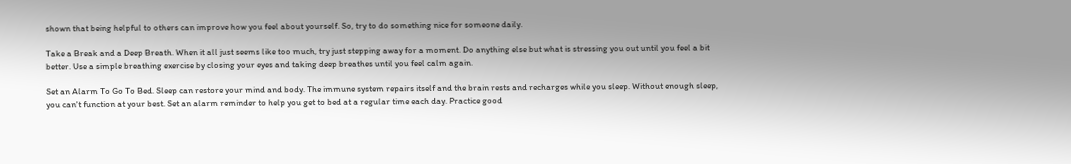shown that being helpful to others can improve how you feel about yourself. So, try to do something nice for someone daily.

Take a Break and a Deep Breath. When it all just seems like too much, try just stepping away for a moment. Do anything else but what is stressing you out until you feel a bit better. Use a simple breathing exercise by closing your eyes and taking deep breathes until you feel calm again.

Set an Alarm To Go To Bed. Sleep can restore your mind and body. The immune system repairs itself and the brain rests and recharges while you sleep. Without enough sleep, you can't function at your best. Set an alarm reminder to help you get to bed at a regular time each day. Practice good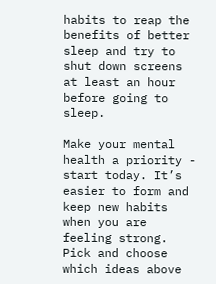habits to reap the benefits of better sleep and try to shut down screens at least an hour before going to sleep.

Make your mental health a priority - start today. It’s easier to form and keep new habits when you are feeling strong. Pick and choose which ideas above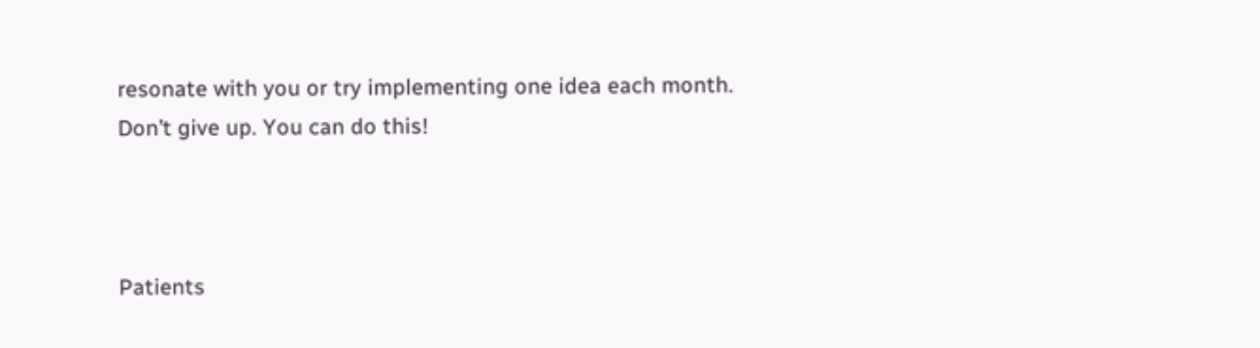resonate with you or try implementing one idea each month. Don’t give up. You can do this!



Patients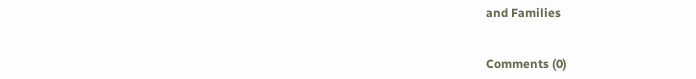and Families


Comments (0)